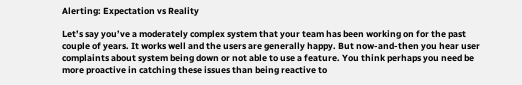Alerting: Expectation vs Reality

Let’s say you’ve a moderately complex system that your team has been working on for the past couple of years. It works well and the users are generally happy. But now-and-then you hear user complaints about system being down or not able to use a feature. You think perhaps you need be more proactive in catching these issues than being reactive to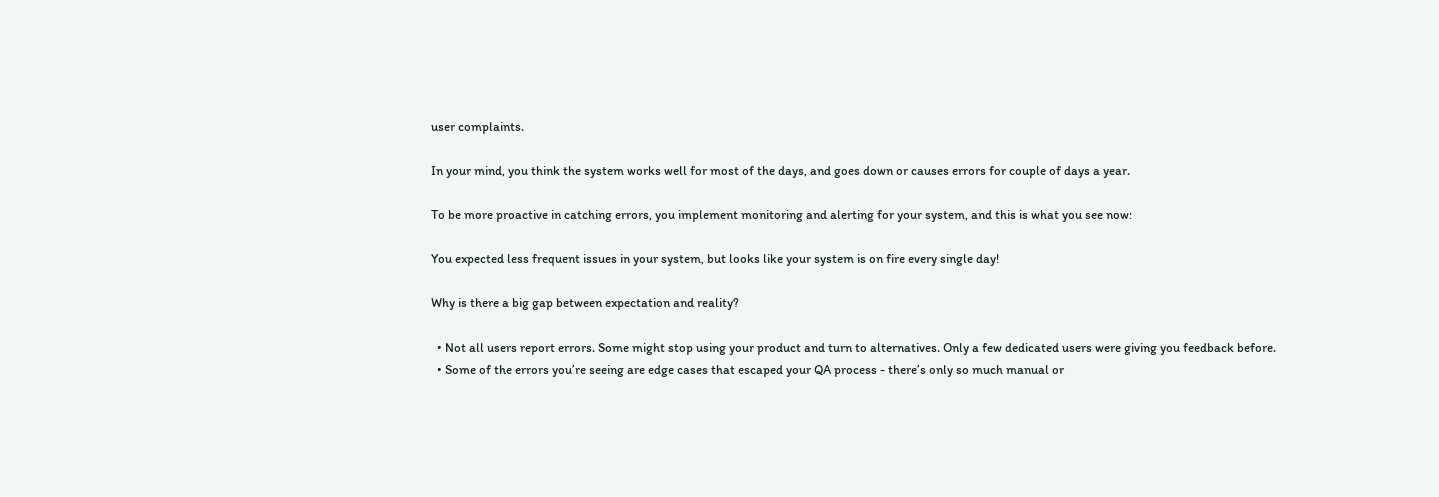user complaints.

In your mind, you think the system works well for most of the days, and goes down or causes errors for couple of days a year.

To be more proactive in catching errors, you implement monitoring and alerting for your system, and this is what you see now:

You expected less frequent issues in your system, but looks like your system is on fire every single day!

Why is there a big gap between expectation and reality?

  • Not all users report errors. Some might stop using your product and turn to alternatives. Only a few dedicated users were giving you feedback before.
  • Some of the errors you’re seeing are edge cases that escaped your QA process - there’s only so much manual or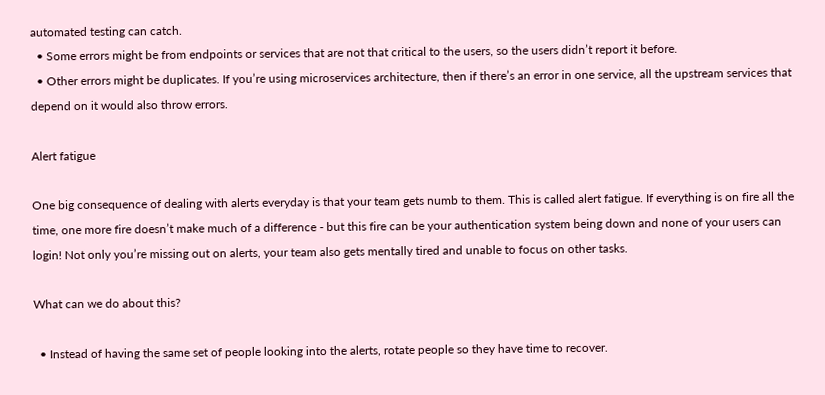automated testing can catch.
  • Some errors might be from endpoints or services that are not that critical to the users, so the users didn’t report it before.
  • Other errors might be duplicates. If you’re using microservices architecture, then if there’s an error in one service, all the upstream services that depend on it would also throw errors.

Alert fatigue

One big consequence of dealing with alerts everyday is that your team gets numb to them. This is called alert fatigue. If everything is on fire all the time, one more fire doesn’t make much of a difference - but this fire can be your authentication system being down and none of your users can login! Not only you’re missing out on alerts, your team also gets mentally tired and unable to focus on other tasks.

What can we do about this?

  • Instead of having the same set of people looking into the alerts, rotate people so they have time to recover.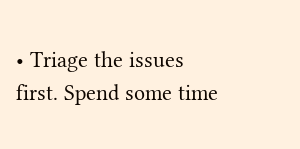• Triage the issues first. Spend some time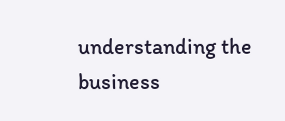understanding the business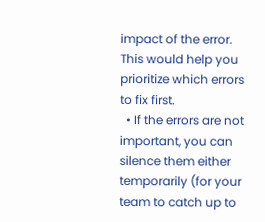impact of the error. This would help you prioritize which errors to fix first.
  • If the errors are not important, you can silence them either temporarily (for your team to catch up to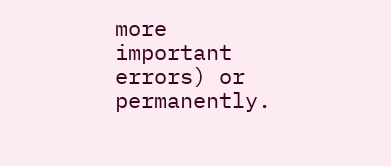more important errors) or permanently.